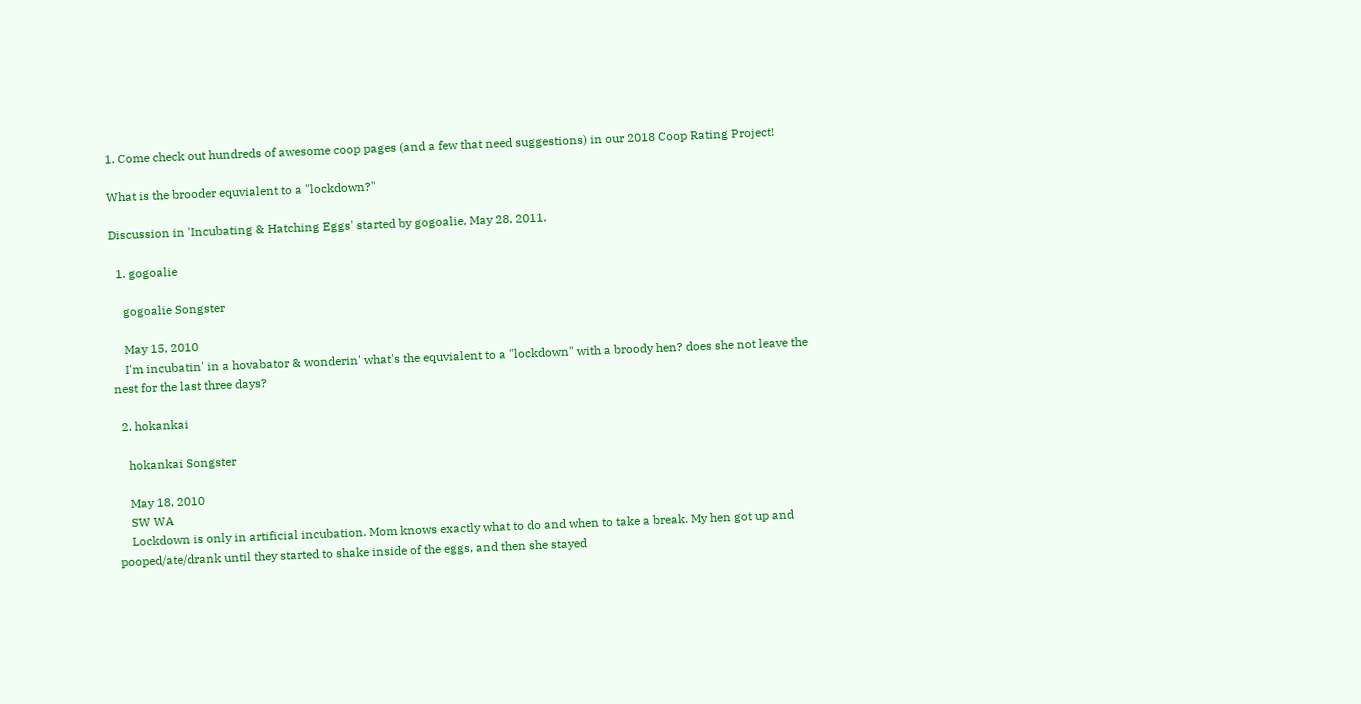1. Come check out hundreds of awesome coop pages (and a few that need suggestions) in our 2018 Coop Rating Project!

What is the brooder equvialent to a "lockdown?"

Discussion in 'Incubating & Hatching Eggs' started by gogoalie, May 28, 2011.

  1. gogoalie

    gogoalie Songster

    May 15, 2010
    I'm incubatin' in a hovabator & wonderin' what's the equvialent to a "lockdown" with a broody hen? does she not leave the nest for the last three days?

  2. hokankai

    hokankai Songster

    May 18, 2010
    SW WA
    Lockdown is only in artificial incubation. Mom knows exactly what to do and when to take a break. My hen got up and pooped/ate/drank until they started to shake inside of the eggs, and then she stayed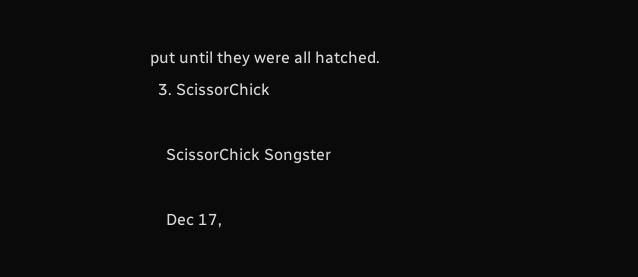put until they were all hatched.
  3. ScissorChick

    ScissorChick Songster

    Dec 17,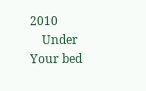2010
    Under Your bed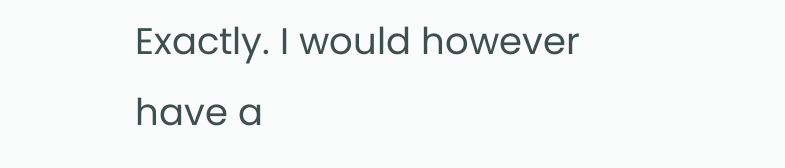Exactly. I would however have a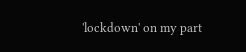'lockdown' on my part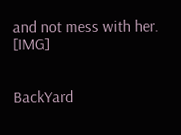and not mess with her. [IMG]


BackYard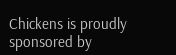Chickens is proudly sponsored by